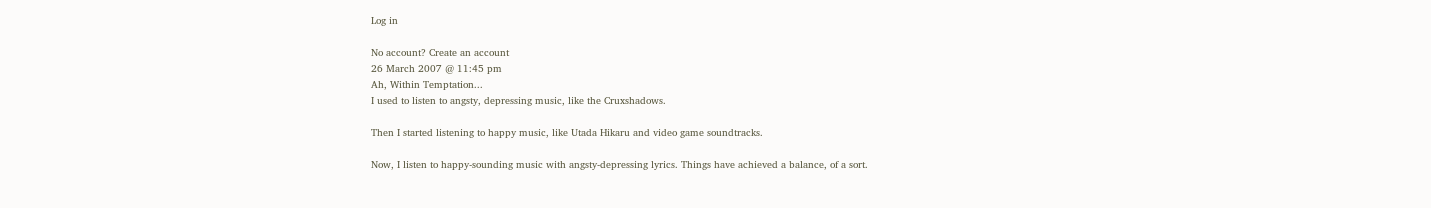Log in

No account? Create an account
26 March 2007 @ 11:45 pm
Ah, Within Temptation...
I used to listen to angsty, depressing music, like the Cruxshadows.

Then I started listening to happy music, like Utada Hikaru and video game soundtracks.

Now, I listen to happy-sounding music with angsty-depressing lyrics. Things have achieved a balance, of a sort.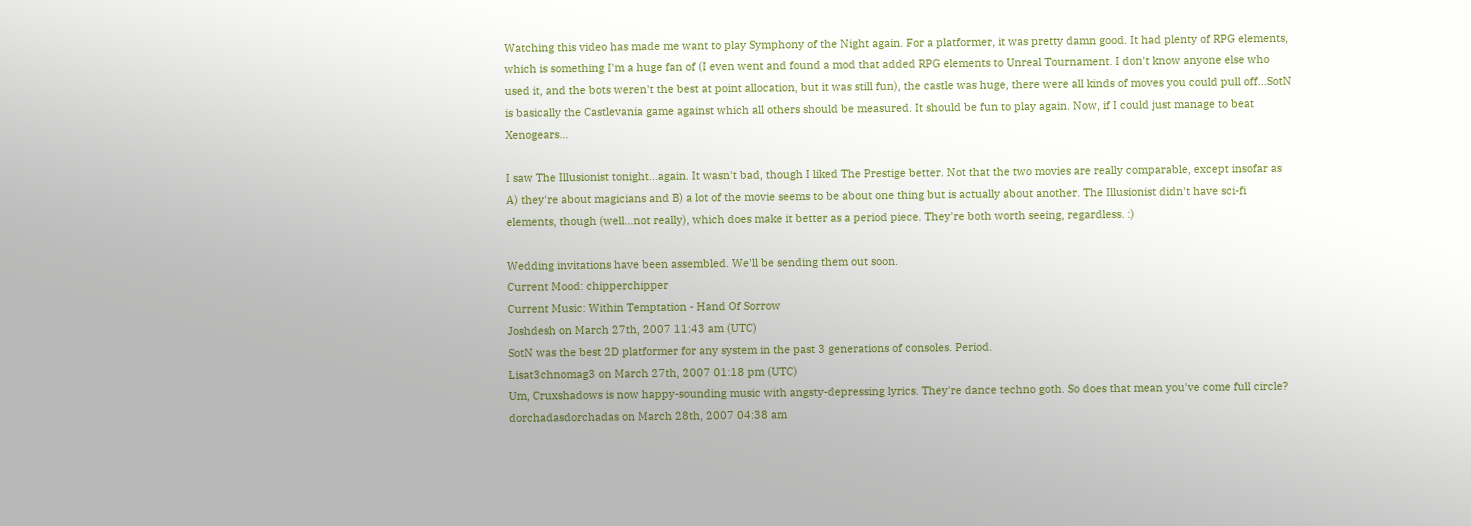Watching this video has made me want to play Symphony of the Night again. For a platformer, it was pretty damn good. It had plenty of RPG elements, which is something I'm a huge fan of (I even went and found a mod that added RPG elements to Unreal Tournament. I don't know anyone else who used it, and the bots weren't the best at point allocation, but it was still fun), the castle was huge, there were all kinds of moves you could pull off...SotN is basically the Castlevania game against which all others should be measured. It should be fun to play again. Now, if I could just manage to beat Xenogears...

I saw The Illusionist tonight...again. It wasn't bad, though I liked The Prestige better. Not that the two movies are really comparable, except insofar as A) they're about magicians and B) a lot of the movie seems to be about one thing but is actually about another. The Illusionist didn't have sci-fi elements, though (well...not really), which does make it better as a period piece. They're both worth seeing, regardless. :)

Wedding invitations have been assembled. We'll be sending them out soon.
Current Mood: chipperchipper
Current Music: Within Temptation - Hand Of Sorrow
Joshdesh on March 27th, 2007 11:43 am (UTC)
SotN was the best 2D platformer for any system in the past 3 generations of consoles. Period.
Lisat3chnomag3 on March 27th, 2007 01:18 pm (UTC)
Um, Cruxshadows is now happy-sounding music with angsty-depressing lyrics. They're dance techno goth. So does that mean you've come full circle?
dorchadasdorchadas on March 28th, 2007 04:38 am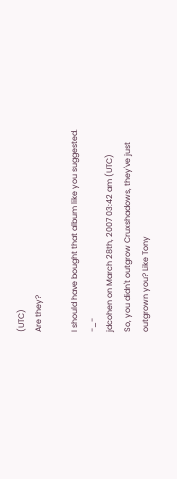(UTC)
Are they?

I should have bought that album like you suggested. -_-
jdcohen on March 28th, 2007 03:42 am (UTC)
So, you didn't outgrow Cruxshadows, they've just outgrown you? Like Tony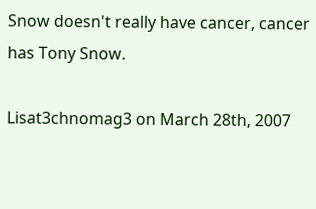Snow doesn't really have cancer, cancer has Tony Snow.

Lisat3chnomag3 on March 28th, 2007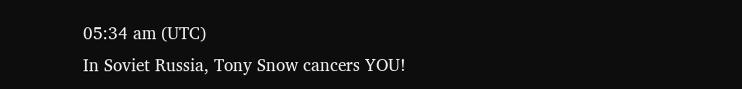05:34 am (UTC)
In Soviet Russia, Tony Snow cancers YOU!